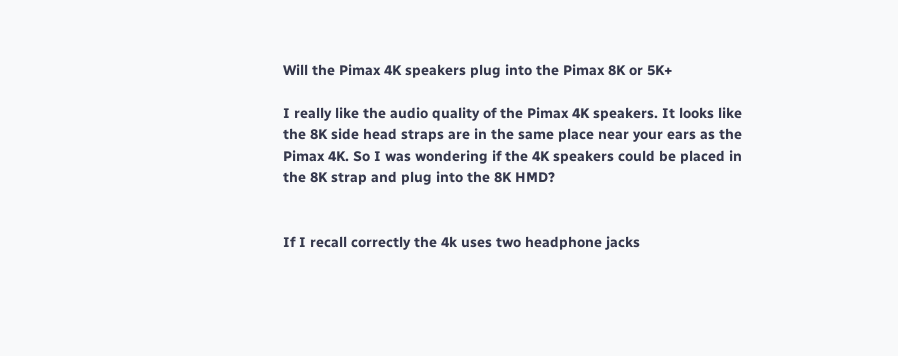Will the Pimax 4K speakers plug into the Pimax 8K or 5K+

I really like the audio quality of the Pimax 4K speakers. It looks like the 8K side head straps are in the same place near your ears as the Pimax 4K. So I was wondering if the 4K speakers could be placed in the 8K strap and plug into the 8K HMD?


If I recall correctly the 4k uses two headphone jacks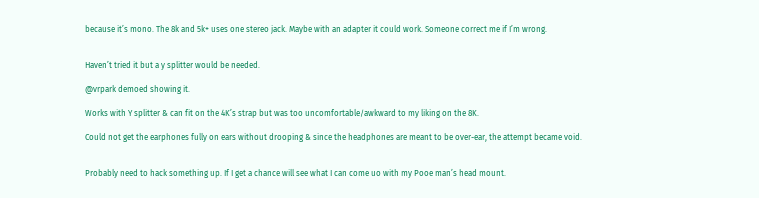because it’s mono. The 8k and 5k+ uses one stereo jack. Maybe with an adapter it could work. Someone correct me if I’m wrong.


Haven’t tried it but a y splitter would be needed.

@vrpark demoed showing it.

Works with Y splitter & can fit on the 4K’s strap but was too uncomfortable/awkward to my liking on the 8K.

Could not get the earphones fully on ears without drooping & since the headphones are meant to be over-ear, the attempt became void.


Probably need to hack something up. If I get a chance will see what I can come uo with my Pooe man’s head mount.